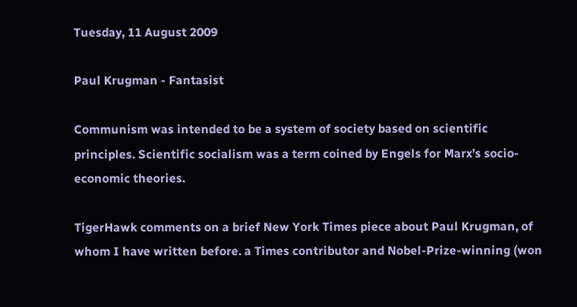Tuesday, 11 August 2009

Paul Krugman - Fantasist

Communism was intended to be a system of society based on scientific principles. Scientific socialism was a term coined by Engels for Marx’s socio-economic theories.

TigerHawk comments on a brief New York Times piece about Paul Krugman, of whom I have written before. a Times contributor and Nobel-Prize-winning (won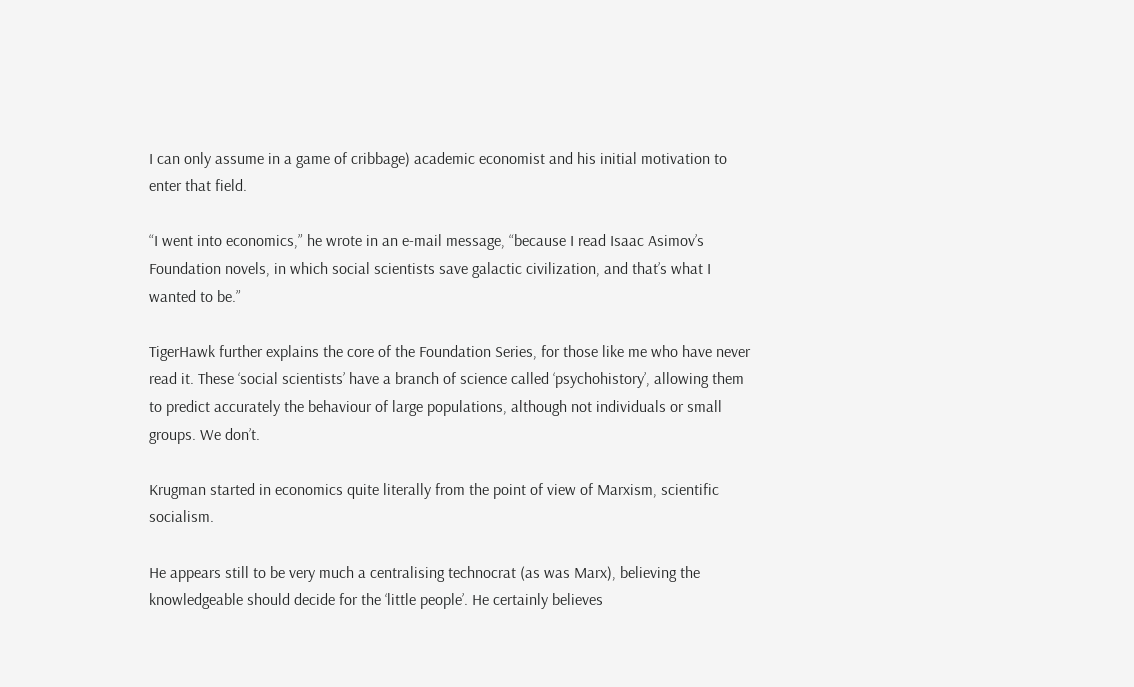I can only assume in a game of cribbage) academic economist and his initial motivation to enter that field.

“I went into economics,” he wrote in an e-mail message, “because I read Isaac Asimov’s Foundation novels, in which social scientists save galactic civilization, and that’s what I wanted to be.”

TigerHawk further explains the core of the Foundation Series, for those like me who have never read it. These ‘social scientists’ have a branch of science called ‘psychohistory’, allowing them to predict accurately the behaviour of large populations, although not individuals or small groups. We don’t.

Krugman started in economics quite literally from the point of view of Marxism, scientific socialism.

He appears still to be very much a centralising technocrat (as was Marx), believing the knowledgeable should decide for the ‘little people’. He certainly believes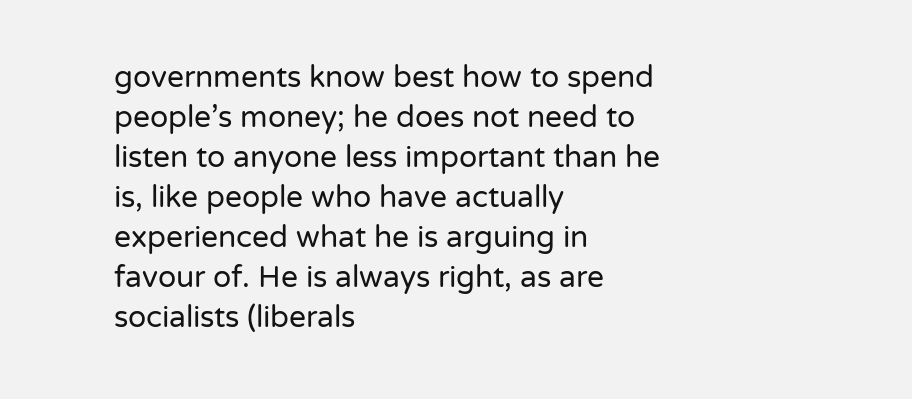governments know best how to spend people’s money; he does not need to listen to anyone less important than he is, like people who have actually experienced what he is arguing in favour of. He is always right, as are socialists (liberals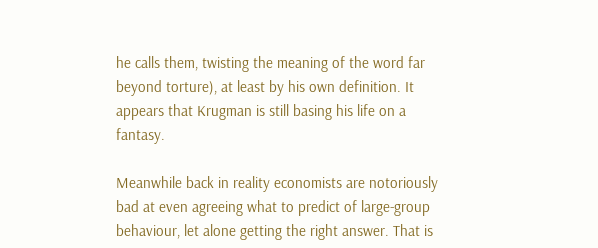he calls them, twisting the meaning of the word far beyond torture), at least by his own definition. It appears that Krugman is still basing his life on a fantasy.

Meanwhile back in reality economists are notoriously bad at even agreeing what to predict of large-group behaviour, let alone getting the right answer. That is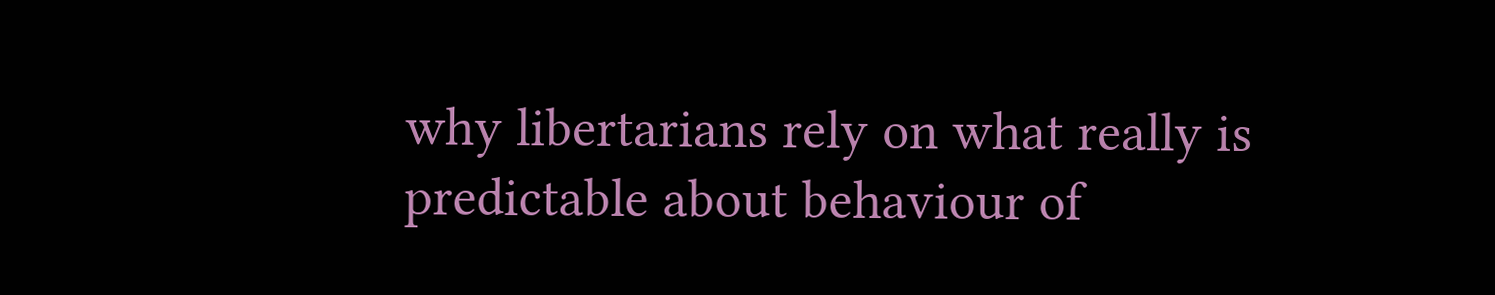why libertarians rely on what really is predictable about behaviour of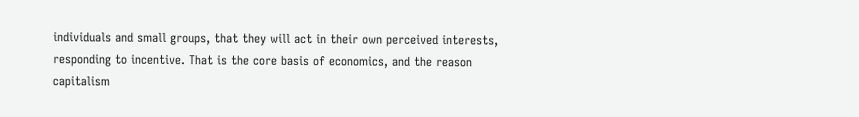individuals and small groups, that they will act in their own perceived interests, responding to incentive. That is the core basis of economics, and the reason capitalism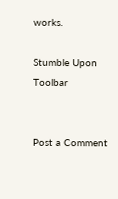works.

Stumble Upon Toolbar


Post a Comment